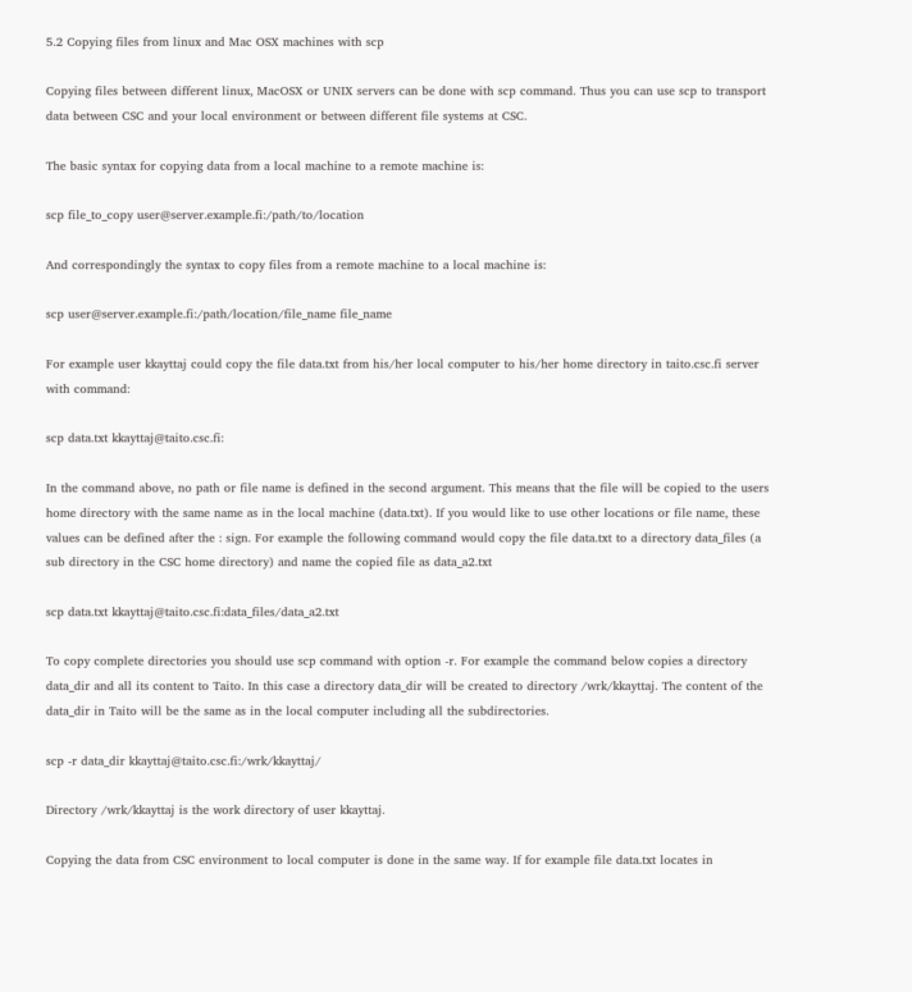5.2 Copying files from linux and Mac OSX machines with scp

Copying files between different linux, MacOSX or UNIX servers can be done with scp command. Thus you can use scp to transport data between CSC and your local environment or between different file systems at CSC.

The basic syntax for copying data from a local machine to a remote machine is:

scp file_to_copy user@server.example.fi:/path/to/location

And correspondingly the syntax to copy files from a remote machine to a local machine is:

scp user@server.example.fi:/path/location/file_name file_name

For example user kkayttaj could copy the file data.txt from his/her local computer to his/her home directory in taito.csc.fi server with command:

scp data.txt kkayttaj@taito.csc.fi:

In the command above, no path or file name is defined in the second argument. This means that the file will be copied to the users home directory with the same name as in the local machine (data.txt). If you would like to use other locations or file name, these values can be defined after the : sign. For example the following command would copy the file data.txt to a directory data_files (a sub directory in the CSC home directory) and name the copied file as data_a2.txt

scp data.txt kkayttaj@taito.csc.fi:data_files/data_a2.txt

To copy complete directories you should use scp command with option -r. For example the command below copies a directory data_dir and all its content to Taito. In this case a directory data_dir will be created to directory /wrk/kkayttaj. The content of the data_dir in Taito will be the same as in the local computer including all the subdirectories.

scp -r data_dir kkayttaj@taito.csc.fi:/wrk/kkayttaj/

Directory /wrk/kkayttaj is the work directory of user kkayttaj.

Copying the data from CSC environment to local computer is done in the same way. If for example file data.txt locates in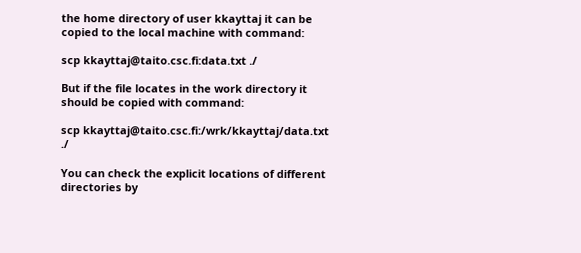the home directory of user kkayttaj it can be copied to the local machine with command:

scp kkayttaj@taito.csc.fi:data.txt ./

But if the file locates in the work directory it should be copied with command:

scp kkayttaj@taito.csc.fi:/wrk/kkayttaj/data.txt ./

You can check the explicit locations of different directories by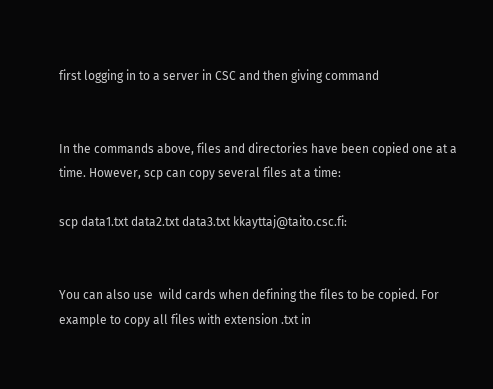first logging in to a server in CSC and then giving command


In the commands above, files and directories have been copied one at a time. However, scp can copy several files at a time:

scp data1.txt data2.txt data3.txt kkayttaj@taito.csc.fi:


You can also use  wild cards when defining the files to be copied. For example to copy all files with extension .txt in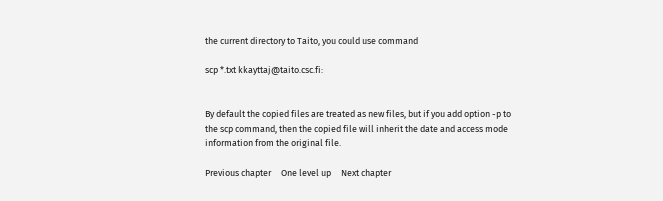the current directory to Taito, you could use command

scp *.txt kkayttaj@taito.csc.fi:


By default the copied files are treated as new files, but if you add option -p to the scp command, then the copied file will inherit the date and access mode information from the original file.

Previous chapter     One level up     Next chapter